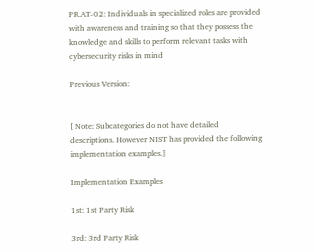PR.AT-02: Individuals in specialized roles are provided with awareness and training so that they possess the knowledge and skills to perform relevant tasks with cybersecurity risks in mind

Previous Version:


[ Note: Subcategories do not have detailed descriptions. However NIST has provided the following implementation examples.]

Implementation Examples

1st: 1st Party Risk

3rd: 3rd Party Risk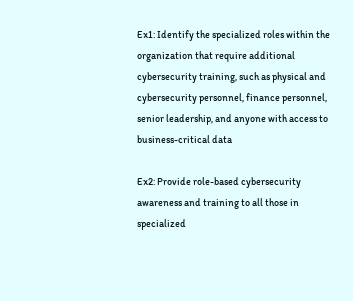Ex1: Identify the specialized roles within the organization that require additional cybersecurity training, such as physical and cybersecurity personnel, finance personnel, senior leadership, and anyone with access to business-critical data

Ex2: Provide role-based cybersecurity awareness and training to all those in specialized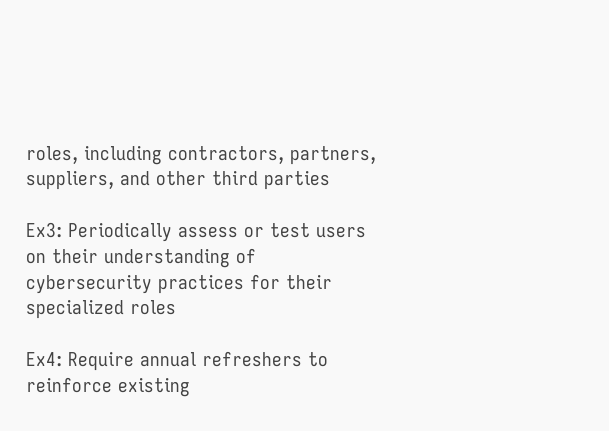roles, including contractors, partners, suppliers, and other third parties

Ex3: Periodically assess or test users on their understanding of cybersecurity practices for their specialized roles

Ex4: Require annual refreshers to reinforce existing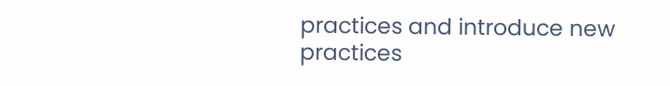practices and introduce new practices